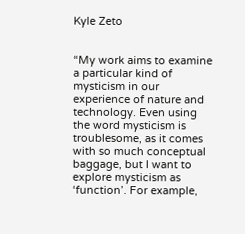Kyle Zeto


“My work aims to examine a particular kind of mysticism in our experience of nature and technology. Even using the word mysticism is troublesome, as it comes with so much conceptual baggage, but I want to explore mysticism as ‘function’. For example,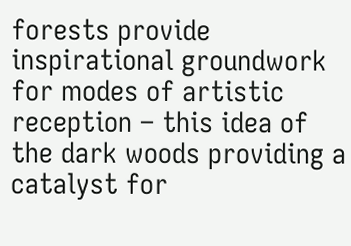forests provide inspirational groundwork for modes of artistic reception – this idea of the dark woods providing a catalyst for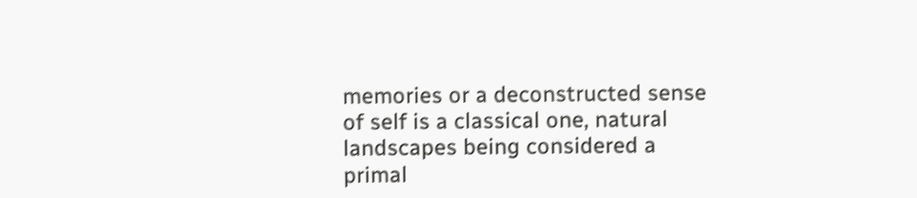memories or a deconstructed sense of self is a classical one, natural landscapes being considered a primal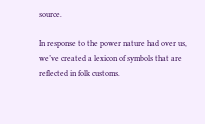source.

In response to the power nature had over us, we’ve created a lexicon of symbols that are reflected in folk customs.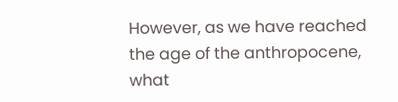However, as we have reached the age of the anthropocene, what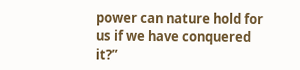power can nature hold for us if we have conquered it?”